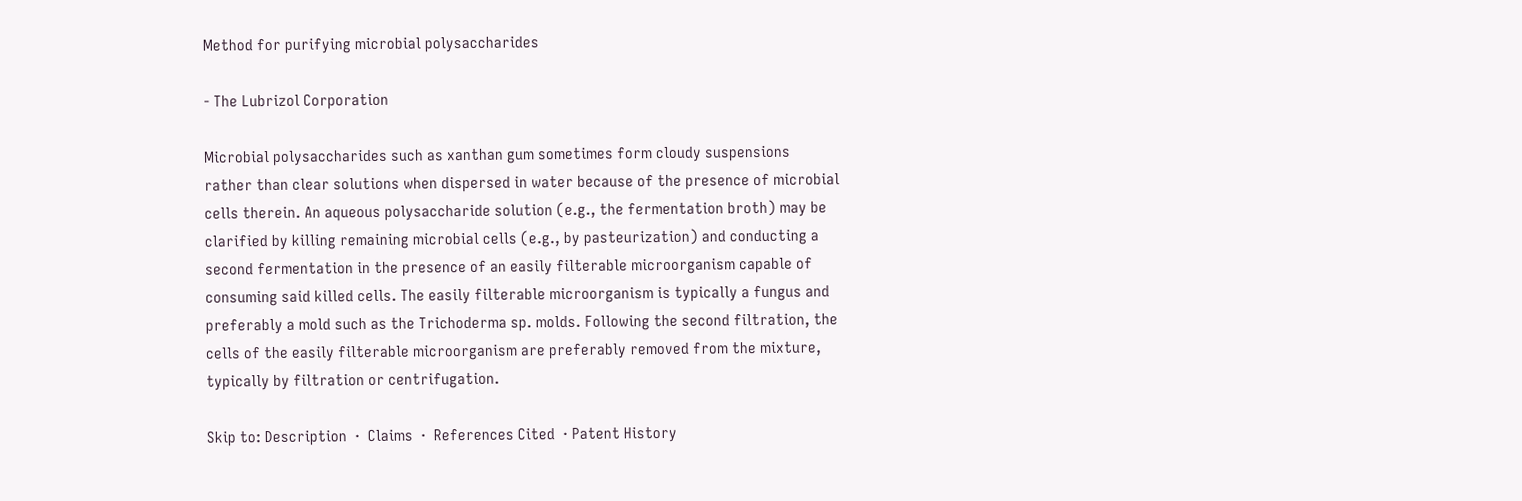Method for purifying microbial polysaccharides

- The Lubrizol Corporation

Microbial polysaccharides such as xanthan gum sometimes form cloudy suspensions rather than clear solutions when dispersed in water because of the presence of microbial cells therein. An aqueous polysaccharide solution (e.g., the fermentation broth) may be clarified by killing remaining microbial cells (e.g., by pasteurization) and conducting a second fermentation in the presence of an easily filterable microorganism capable of consuming said killed cells. The easily filterable microorganism is typically a fungus and preferably a mold such as the Trichoderma sp. molds. Following the second filtration, the cells of the easily filterable microorganism are preferably removed from the mixture, typically by filtration or centrifugation.

Skip to: Description  ·  Claims  ·  References Cited  · Patent History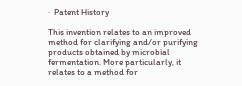·  Patent History

This invention relates to an improved method for clarifying and/or purifying products obtained by microbial fermentation. More particularly, it relates to a method for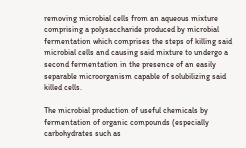removing microbial cells from an aqueous mixture comprising a polysaccharide produced by microbial fermentation which comprises the steps of killing said microbial cells and causing said mixture to undergo a second fermentation in the presence of an easily separable microorganism capable of solubilizing said killed cells.

The microbial production of useful chemicals by fermentation of organic compounds (especially carbohydrates such as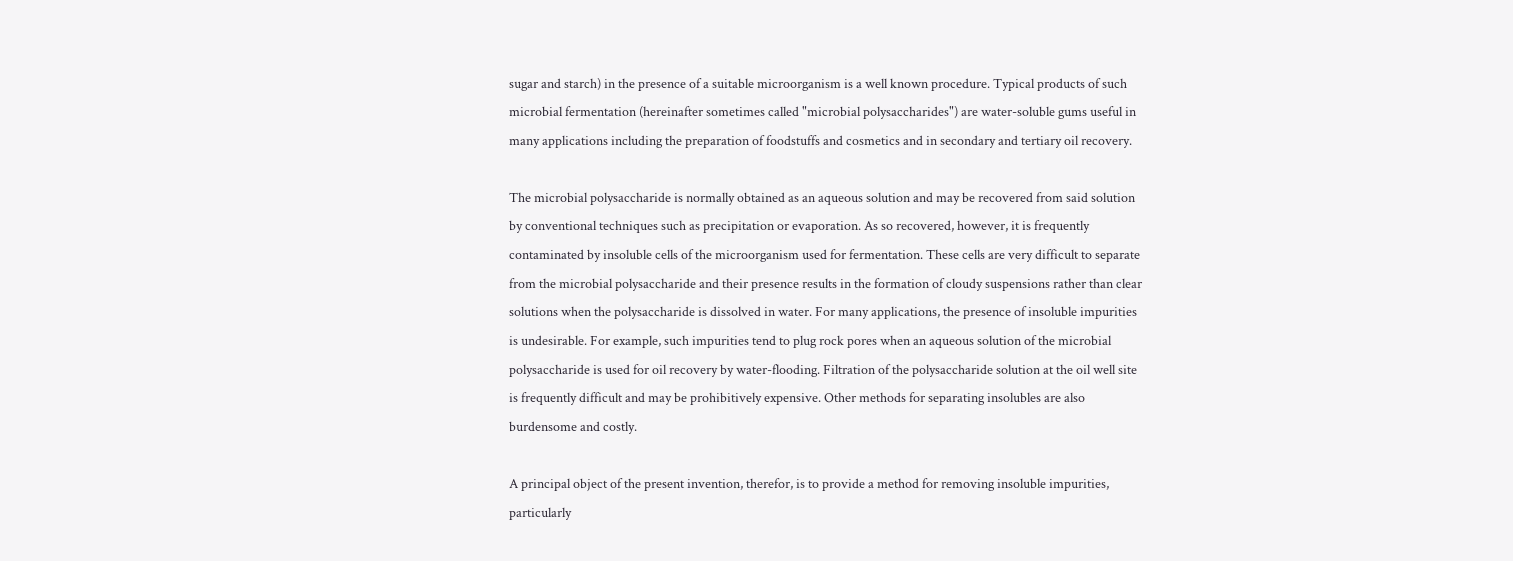sugar and starch) in the presence of a suitable microorganism is a well known procedure. Typical products of such microbial fermentation (hereinafter sometimes called "microbial polysaccharides") are water-soluble gums useful in many applications including the preparation of foodstuffs and cosmetics and in secondary and tertiary oil recovery.

The microbial polysaccharide is normally obtained as an aqueous solution and may be recovered from said solution by conventional techniques such as precipitation or evaporation. As so recovered, however, it is frequently contaminated by insoluble cells of the microorganism used for fermentation. These cells are very difficult to separate from the microbial polysaccharide and their presence results in the formation of cloudy suspensions rather than clear solutions when the polysaccharide is dissolved in water. For many applications, the presence of insoluble impurities is undesirable. For example, such impurities tend to plug rock pores when an aqueous solution of the microbial polysaccharide is used for oil recovery by water-flooding. Filtration of the polysaccharide solution at the oil well site is frequently difficult and may be prohibitively expensive. Other methods for separating insolubles are also burdensome and costly.

A principal object of the present invention, therefor, is to provide a method for removing insoluble impurities, particularly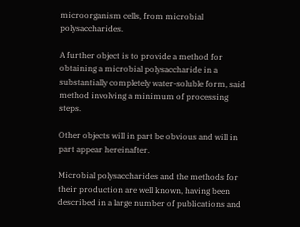microorganism cells, from microbial polysaccharides.

A further object is to provide a method for obtaining a microbial polysaccharide in a substantially completely water-soluble form, said method involving a minimum of processing steps.

Other objects will in part be obvious and will in part appear hereinafter.

Microbial polysaccharides and the methods for their production are well known, having been described in a large number of publications and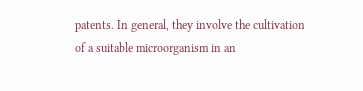patents. In general, they involve the cultivation of a suitable microorganism in an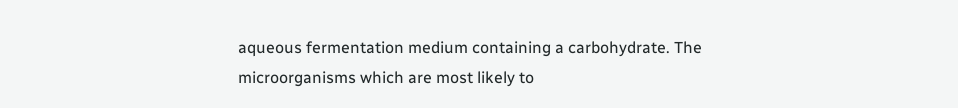aqueous fermentation medium containing a carbohydrate. The microorganisms which are most likely to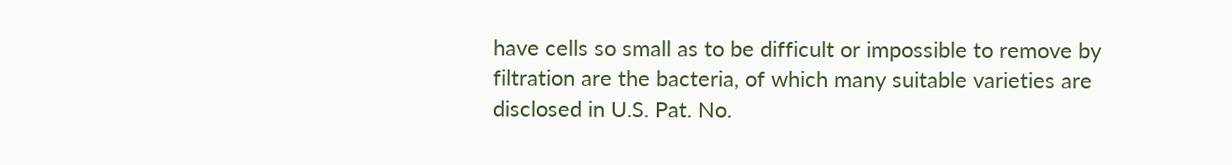have cells so small as to be difficult or impossible to remove by filtration are the bacteria, of which many suitable varieties are disclosed in U.S. Pat. No.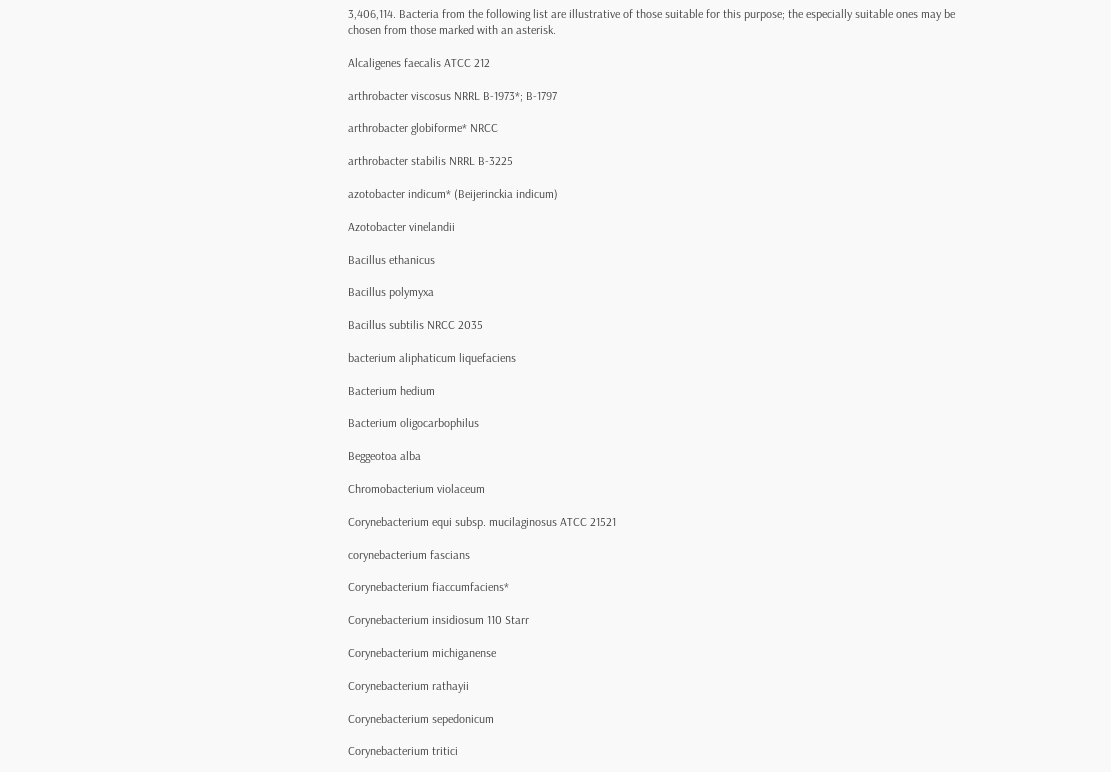3,406,114. Bacteria from the following list are illustrative of those suitable for this purpose; the especially suitable ones may be chosen from those marked with an asterisk.

Alcaligenes faecalis ATCC 212

arthrobacter viscosus NRRL B-1973*; B-1797

arthrobacter globiforme* NRCC

arthrobacter stabilis NRRL B-3225

azotobacter indicum* (Beijerinckia indicum)

Azotobacter vinelandii

Bacillus ethanicus

Bacillus polymyxa

Bacillus subtilis NRCC 2035

bacterium aliphaticum liquefaciens

Bacterium hedium

Bacterium oligocarbophilus

Beggeotoa alba

Chromobacterium violaceum

Corynebacterium equi subsp. mucilaginosus ATCC 21521

corynebacterium fascians

Corynebacterium fiaccumfaciens*

Corynebacterium insidiosum 110 Starr

Corynebacterium michiganense

Corynebacterium rathayii

Corynebacterium sepedonicum

Corynebacterium tritici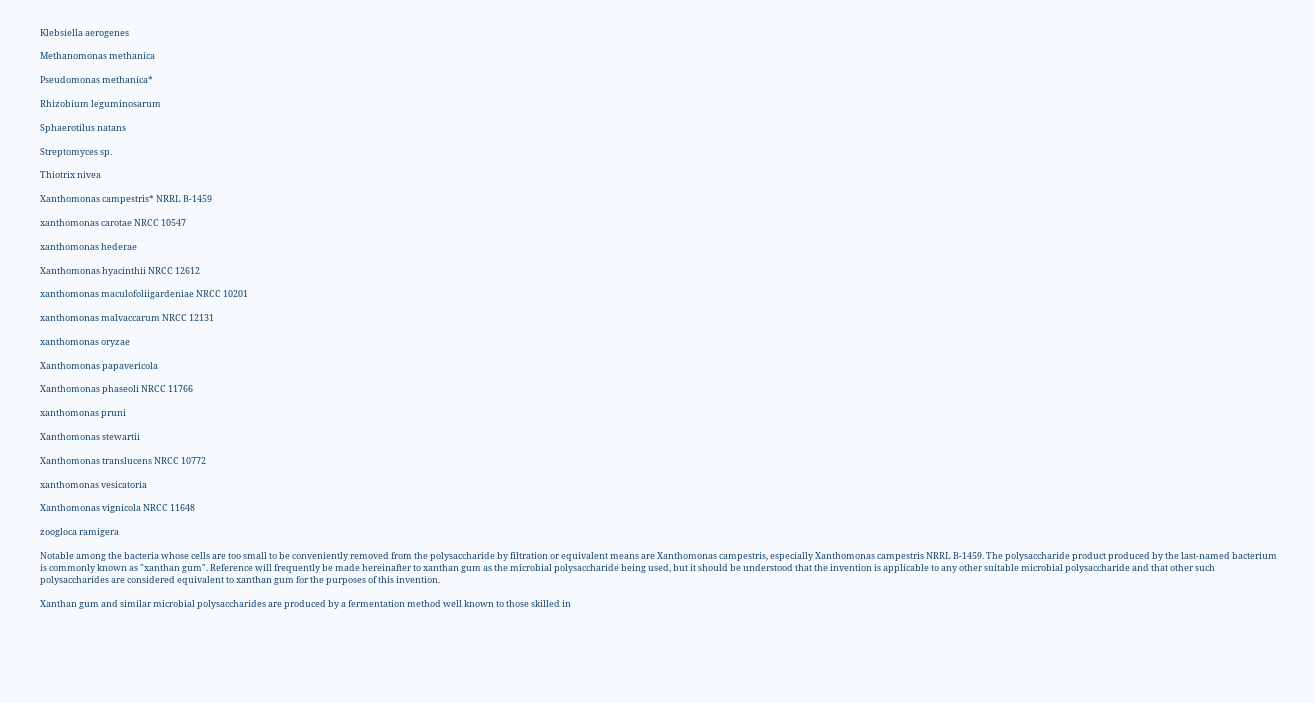Klebsiella aerogenes

Methanomonas methanica

Pseudomonas methanica*

Rhizobium leguminosarum

Sphaerotilus natans

Streptomyces sp.

Thiotrix nivea

Xanthomonas campestris* NRRL B-1459

xanthomonas carotae NRCC 10547

xanthomonas hederae

Xanthomonas hyacinthii NRCC 12612

xanthomonas maculofoliigardeniae NRCC 10201

xanthomonas malvaccarum NRCC 12131

xanthomonas oryzae

Xanthomonas papavericola

Xanthomonas phaseoli NRCC 11766

xanthomonas pruni

Xanthomonas stewartii

Xanthomonas translucens NRCC 10772

xanthomonas vesicatoria

Xanthomonas vignicola NRCC 11648

zoogloca ramigera

Notable among the bacteria whose cells are too small to be conveniently removed from the polysaccharide by filtration or equivalent means are Xanthomonas campestris, especially Xanthomonas campestris NRRL B-1459. The polysaccharide product produced by the last-named bacterium is commonly known as "xanthan gum". Reference will frequently be made hereinafter to xanthan gum as the microbial polysaccharide being used, but it should be understood that the invention is applicable to any other suitable microbial polysaccharide and that other such polysaccharides are considered equivalent to xanthan gum for the purposes of this invention.

Xanthan gum and similar microbial polysaccharides are produced by a fermentation method well known to those skilled in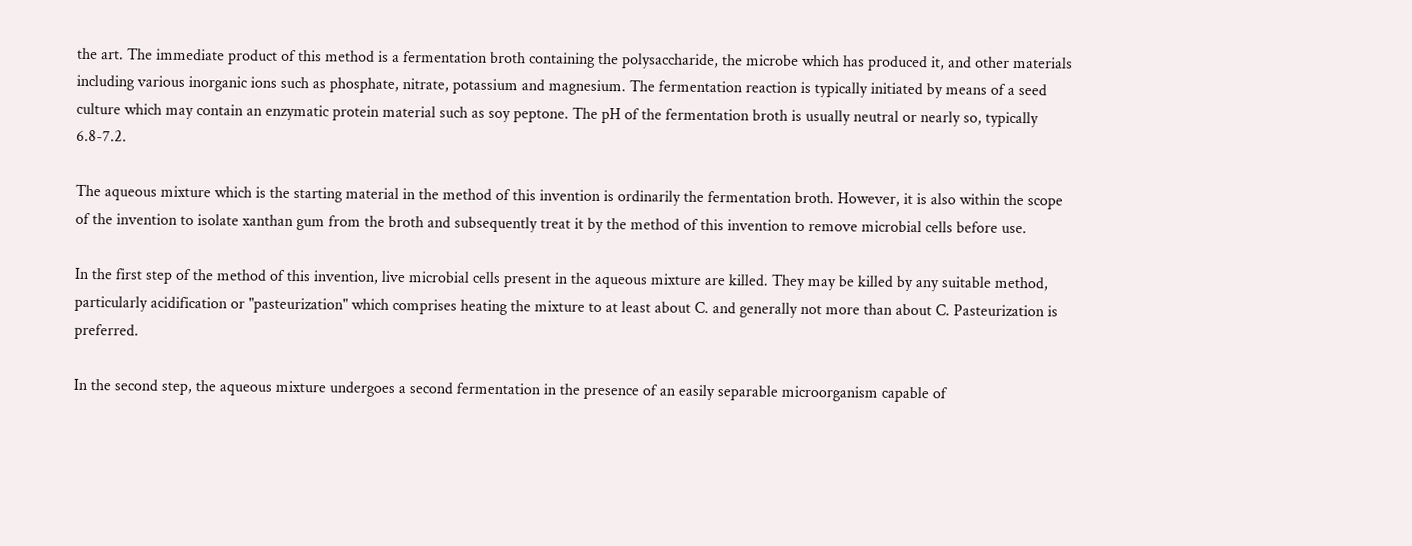the art. The immediate product of this method is a fermentation broth containing the polysaccharide, the microbe which has produced it, and other materials including various inorganic ions such as phosphate, nitrate, potassium and magnesium. The fermentation reaction is typically initiated by means of a seed culture which may contain an enzymatic protein material such as soy peptone. The pH of the fermentation broth is usually neutral or nearly so, typically 6.8-7.2.

The aqueous mixture which is the starting material in the method of this invention is ordinarily the fermentation broth. However, it is also within the scope of the invention to isolate xanthan gum from the broth and subsequently treat it by the method of this invention to remove microbial cells before use.

In the first step of the method of this invention, live microbial cells present in the aqueous mixture are killed. They may be killed by any suitable method, particularly acidification or "pasteurization" which comprises heating the mixture to at least about C. and generally not more than about C. Pasteurization is preferred.

In the second step, the aqueous mixture undergoes a second fermentation in the presence of an easily separable microorganism capable of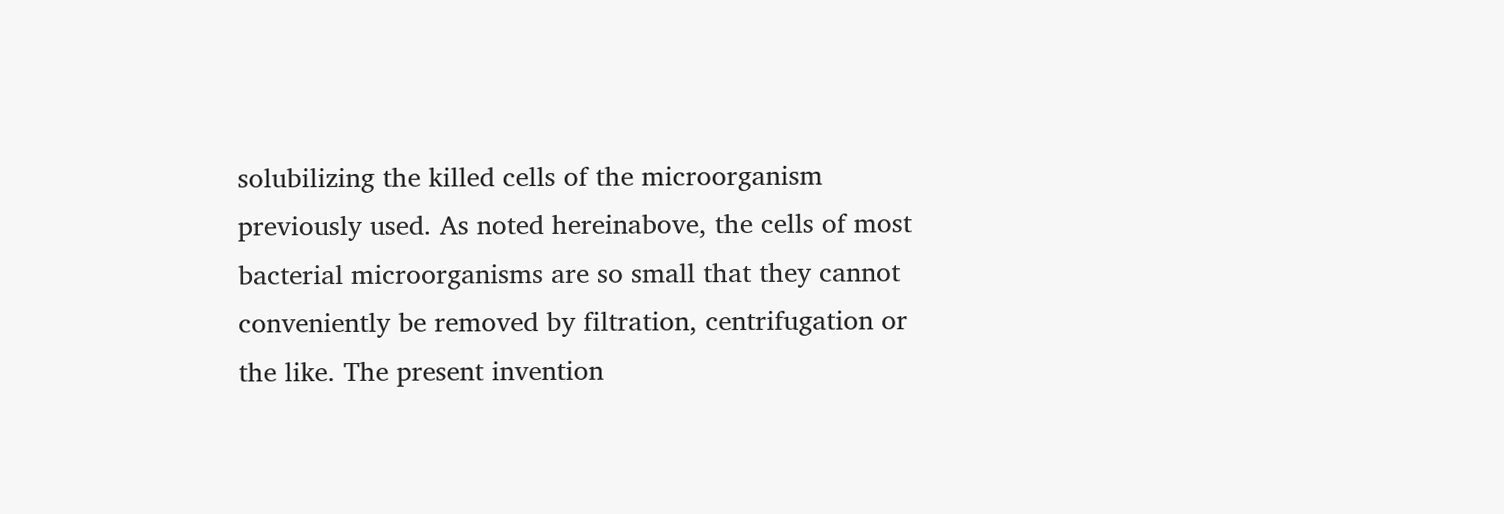solubilizing the killed cells of the microorganism previously used. As noted hereinabove, the cells of most bacterial microorganisms are so small that they cannot conveniently be removed by filtration, centrifugation or the like. The present invention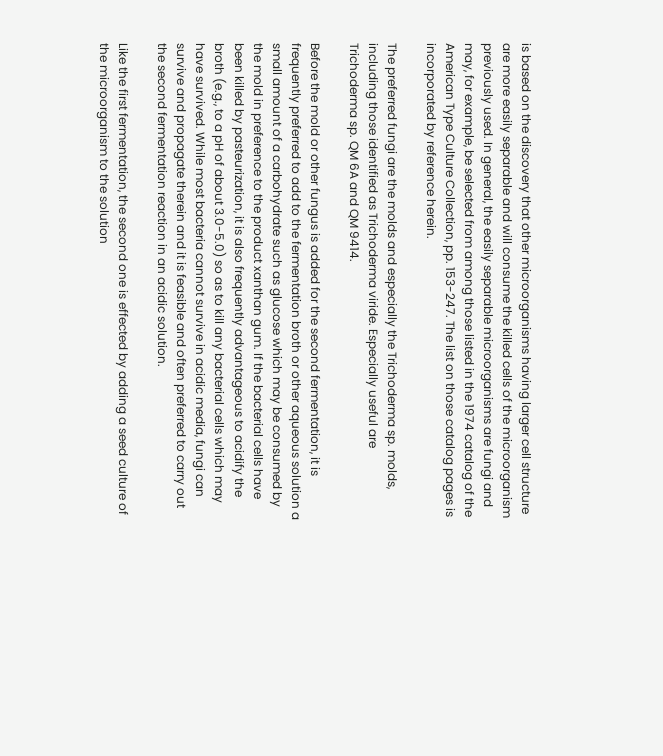is based on the discovery that other microorganisms having larger cell structure are more easily separable and will consume the killed cells of the microorganism previously used. In general, the easily separable microorganisms are fungi and may, for example, be selected from among those listed in the 1974 catalog of the American Type Culture Collection, pp. 153-247. The list on those catalog pages is incorporated by reference herein.

The preferred fungi are the molds and especially the Trichoderma sp. molds, including those identified as Trichoderma viride. Especially useful are Trichoderma sp. QM 6A and QM 9414.

Before the mold or other fungus is added for the second fermentation, it is frequently preferred to add to the fermentation broth or other aqueous solution a small amount of a carbohydrate such as glucose which may be consumed by the mold in preference to the product xanthan gum. If the bacterial cells have been killed by pasteurization, it is also frequently advantageous to acidify the broth (e.g., to a pH of about 3.0-5.0) so as to kill any bacterial cells which may have survived. While most bacteria cannot survive in acidic media, fungi can survive and propagate therein and it is feasible and often preferred to carry out the second fermentation reaction in an acidic solution.

Like the first fermentation, the second one is effected by adding a seed culture of the microorganism to the solution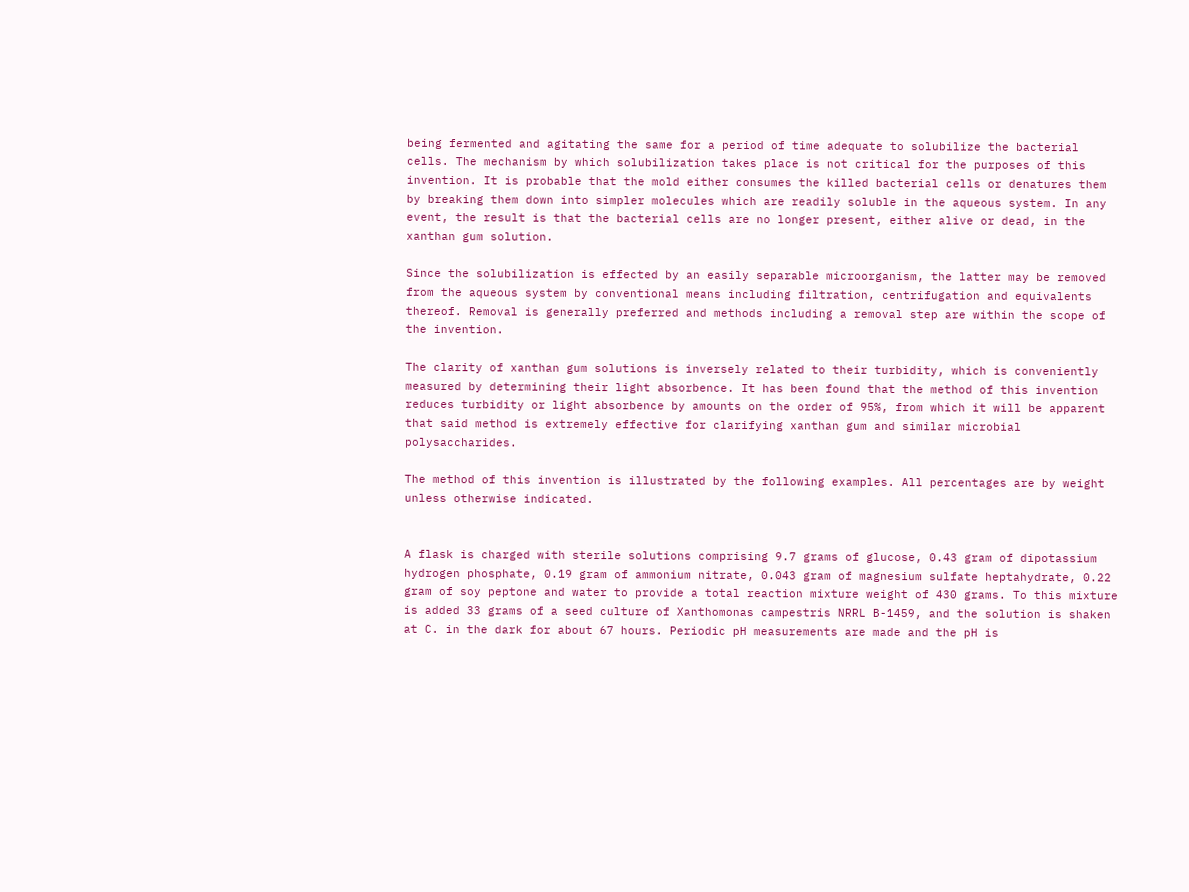being fermented and agitating the same for a period of time adequate to solubilize the bacterial cells. The mechanism by which solubilization takes place is not critical for the purposes of this invention. It is probable that the mold either consumes the killed bacterial cells or denatures them by breaking them down into simpler molecules which are readily soluble in the aqueous system. In any event, the result is that the bacterial cells are no longer present, either alive or dead, in the xanthan gum solution.

Since the solubilization is effected by an easily separable microorganism, the latter may be removed from the aqueous system by conventional means including filtration, centrifugation and equivalents thereof. Removal is generally preferred and methods including a removal step are within the scope of the invention.

The clarity of xanthan gum solutions is inversely related to their turbidity, which is conveniently measured by determining their light absorbence. It has been found that the method of this invention reduces turbidity or light absorbence by amounts on the order of 95%, from which it will be apparent that said method is extremely effective for clarifying xanthan gum and similar microbial polysaccharides.

The method of this invention is illustrated by the following examples. All percentages are by weight unless otherwise indicated.


A flask is charged with sterile solutions comprising 9.7 grams of glucose, 0.43 gram of dipotassium hydrogen phosphate, 0.19 gram of ammonium nitrate, 0.043 gram of magnesium sulfate heptahydrate, 0.22 gram of soy peptone and water to provide a total reaction mixture weight of 430 grams. To this mixture is added 33 grams of a seed culture of Xanthomonas campestris NRRL B-1459, and the solution is shaken at C. in the dark for about 67 hours. Periodic pH measurements are made and the pH is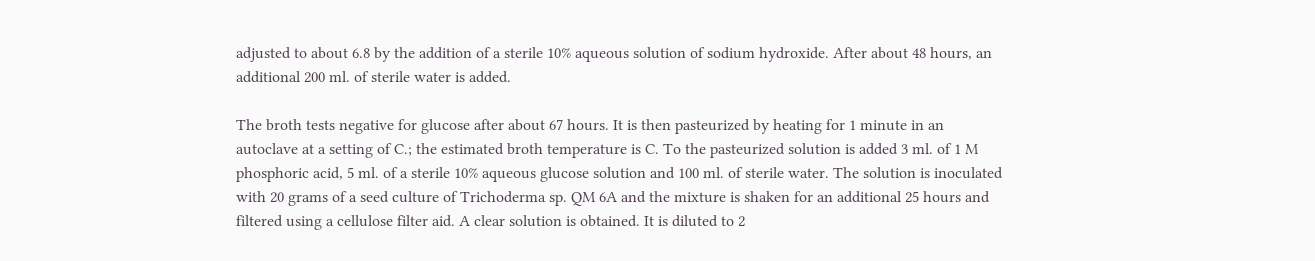adjusted to about 6.8 by the addition of a sterile 10% aqueous solution of sodium hydroxide. After about 48 hours, an additional 200 ml. of sterile water is added.

The broth tests negative for glucose after about 67 hours. It is then pasteurized by heating for 1 minute in an autoclave at a setting of C.; the estimated broth temperature is C. To the pasteurized solution is added 3 ml. of 1 M phosphoric acid, 5 ml. of a sterile 10% aqueous glucose solution and 100 ml. of sterile water. The solution is inoculated with 20 grams of a seed culture of Trichoderma sp. QM 6A and the mixture is shaken for an additional 25 hours and filtered using a cellulose filter aid. A clear solution is obtained. It is diluted to 2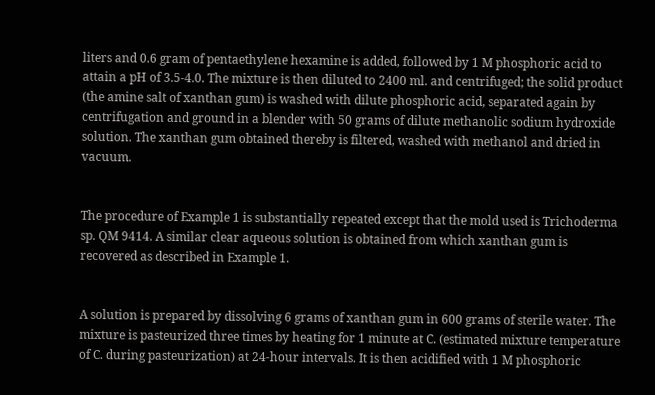liters and 0.6 gram of pentaethylene hexamine is added, followed by 1 M phosphoric acid to attain a pH of 3.5-4.0. The mixture is then diluted to 2400 ml. and centrifuged; the solid product (the amine salt of xanthan gum) is washed with dilute phosphoric acid, separated again by centrifugation and ground in a blender with 50 grams of dilute methanolic sodium hydroxide solution. The xanthan gum obtained thereby is filtered, washed with methanol and dried in vacuum.


The procedure of Example 1 is substantially repeated except that the mold used is Trichoderma sp. QM 9414. A similar clear aqueous solution is obtained from which xanthan gum is recovered as described in Example 1.


A solution is prepared by dissolving 6 grams of xanthan gum in 600 grams of sterile water. The mixture is pasteurized three times by heating for 1 minute at C. (estimated mixture temperature of C. during pasteurization) at 24-hour intervals. It is then acidified with 1 M phosphoric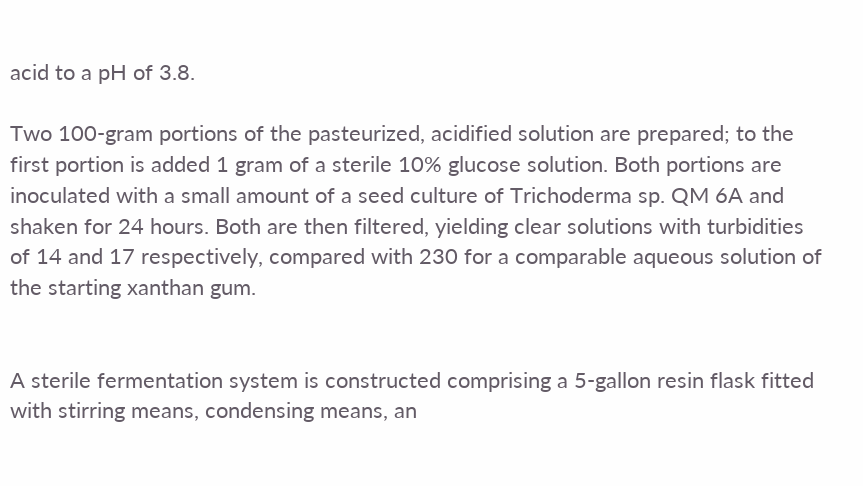acid to a pH of 3.8.

Two 100-gram portions of the pasteurized, acidified solution are prepared; to the first portion is added 1 gram of a sterile 10% glucose solution. Both portions are inoculated with a small amount of a seed culture of Trichoderma sp. QM 6A and shaken for 24 hours. Both are then filtered, yielding clear solutions with turbidities of 14 and 17 respectively, compared with 230 for a comparable aqueous solution of the starting xanthan gum.


A sterile fermentation system is constructed comprising a 5-gallon resin flask fitted with stirring means, condensing means, an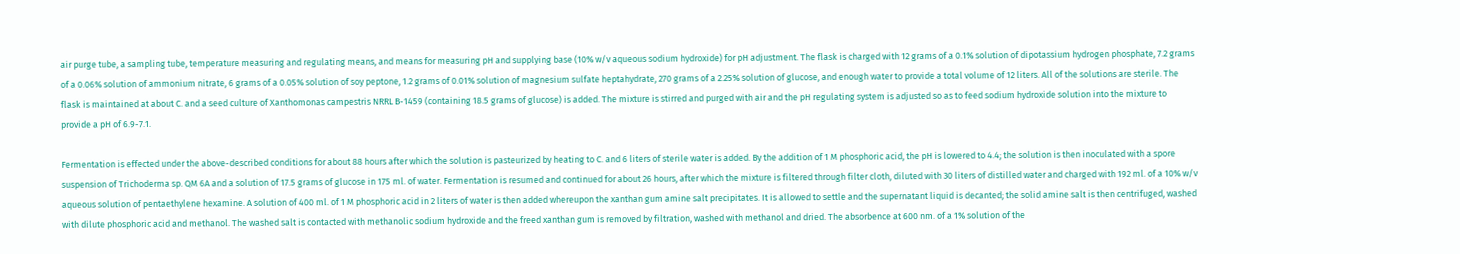air purge tube, a sampling tube, temperature measuring and regulating means, and means for measuring pH and supplying base (10% w/v aqueous sodium hydroxide) for pH adjustment. The flask is charged with 12 grams of a 0.1% solution of dipotassium hydrogen phosphate, 7.2 grams of a 0.06% solution of ammonium nitrate, 6 grams of a 0.05% solution of soy peptone, 1.2 grams of 0.01% solution of magnesium sulfate heptahydrate, 270 grams of a 2.25% solution of glucose, and enough water to provide a total volume of 12 liters. All of the solutions are sterile. The flask is maintained at about C. and a seed culture of Xanthomonas campestris NRRL B-1459 (containing 18.5 grams of glucose) is added. The mixture is stirred and purged with air and the pH regulating system is adjusted so as to feed sodium hydroxide solution into the mixture to provide a pH of 6.9-7.1.

Fermentation is effected under the above-described conditions for about 88 hours after which the solution is pasteurized by heating to C. and 6 liters of sterile water is added. By the addition of 1 M phosphoric acid, the pH is lowered to 4.4; the solution is then inoculated with a spore suspension of Trichoderma sp. QM 6A and a solution of 17.5 grams of glucose in 175 ml. of water. Fermentation is resumed and continued for about 26 hours, after which the mixture is filtered through filter cloth, diluted with 30 liters of distilled water and charged with 192 ml. of a 10% w/v aqueous solution of pentaethylene hexamine. A solution of 400 ml. of 1 M phosphoric acid in 2 liters of water is then added whereupon the xanthan gum amine salt precipitates. It is allowed to settle and the supernatant liquid is decanted; the solid amine salt is then centrifuged, washed with dilute phosphoric acid and methanol. The washed salt is contacted with methanolic sodium hydroxide and the freed xanthan gum is removed by filtration, washed with methanol and dried. The absorbence at 600 nm. of a 1% solution of the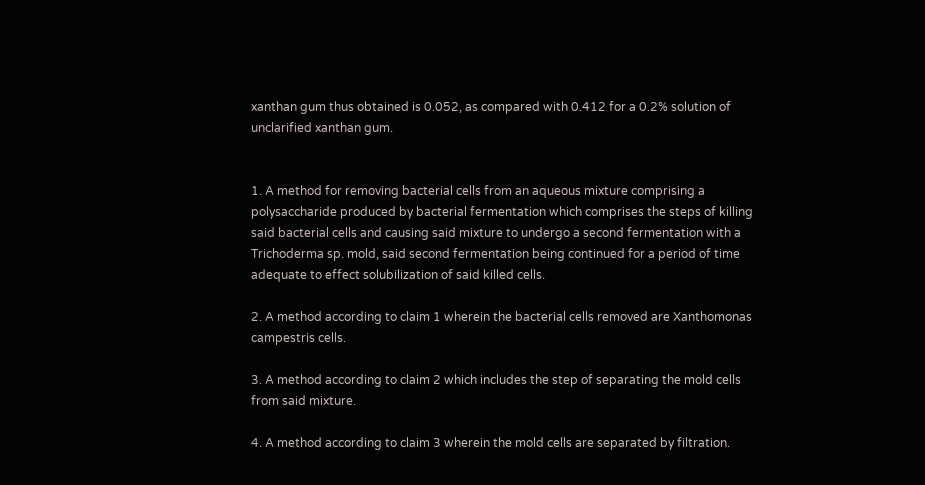xanthan gum thus obtained is 0.052, as compared with 0.412 for a 0.2% solution of unclarified xanthan gum.


1. A method for removing bacterial cells from an aqueous mixture comprising a polysaccharide produced by bacterial fermentation which comprises the steps of killing said bacterial cells and causing said mixture to undergo a second fermentation with a Trichoderma sp. mold, said second fermentation being continued for a period of time adequate to effect solubilization of said killed cells.

2. A method according to claim 1 wherein the bacterial cells removed are Xanthomonas campestris cells.

3. A method according to claim 2 which includes the step of separating the mold cells from said mixture.

4. A method according to claim 3 wherein the mold cells are separated by filtration.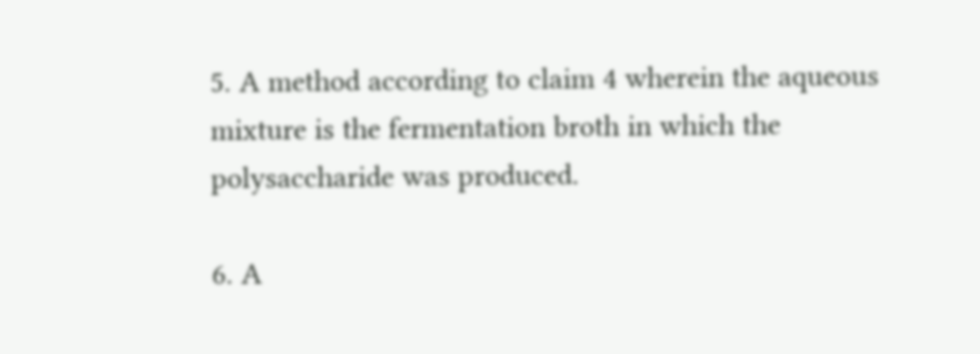5. A method according to claim 4 wherein the aqueous mixture is the fermentation broth in which the polysaccharide was produced.

6. A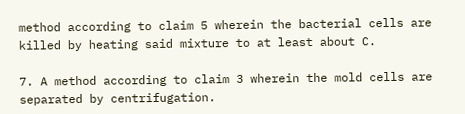method according to claim 5 wherein the bacterial cells are killed by heating said mixture to at least about C.

7. A method according to claim 3 wherein the mold cells are separated by centrifugation.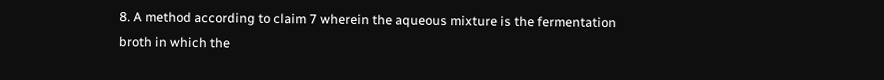8. A method according to claim 7 wherein the aqueous mixture is the fermentation broth in which the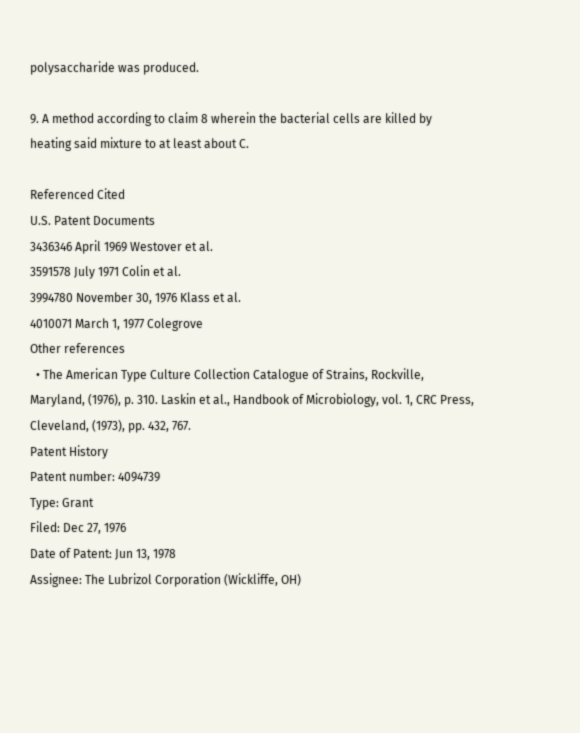polysaccharide was produced.

9. A method according to claim 8 wherein the bacterial cells are killed by heating said mixture to at least about C.

Referenced Cited
U.S. Patent Documents
3436346 April 1969 Westover et al.
3591578 July 1971 Colin et al.
3994780 November 30, 1976 Klass et al.
4010071 March 1, 1977 Colegrove
Other references
  • The American Type Culture Collection Catalogue of Strains, Rockville, Maryland, (1976), p. 310. Laskin et al., Handbook of Microbiology, vol. 1, CRC Press, Cleveland, (1973), pp. 432, 767.
Patent History
Patent number: 4094739
Type: Grant
Filed: Dec 27, 1976
Date of Patent: Jun 13, 1978
Assignee: The Lubrizol Corporation (Wickliffe, OH)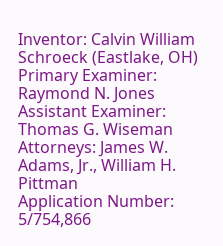Inventor: Calvin William Schroeck (Eastlake, OH)
Primary Examiner: Raymond N. Jones
Assistant Examiner: Thomas G. Wiseman
Attorneys: James W. Adams, Jr., William H. Pittman
Application Number: 5/754,866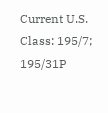Current U.S. Class: 195/7; 195/31P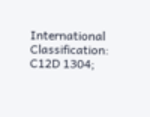International Classification: C12D 1304;